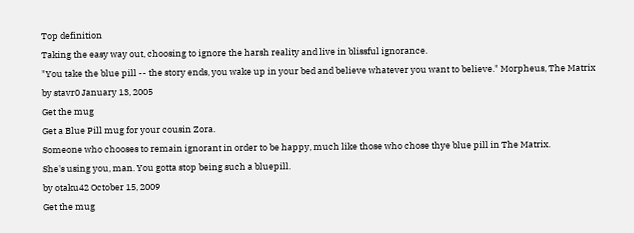Top definition
Taking the easy way out, choosing to ignore the harsh reality and live in blissful ignorance.
"You take the blue pill -- the story ends, you wake up in your bed and believe whatever you want to believe." Morpheus, The Matrix
by stavr0 January 13, 2005
Get the mug
Get a Blue Pill mug for your cousin Zora.
Someone who chooses to remain ignorant in order to be happy, much like those who chose thye blue pill in The Matrix.
She's using you, man. You gotta stop being such a bluepill.
by otaku42 October 15, 2009
Get the mug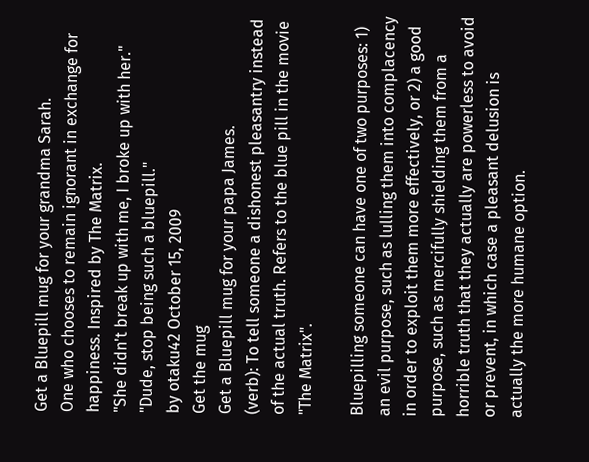Get a Bluepill mug for your grandma Sarah.
One who chooses to remain ignorant in exchange for happiness. Inspired by The Matrix.
"She didn't break up with me, I broke up with her."
"Dude, stop being such a bluepill."
by otaku42 October 15, 2009
Get the mug
Get a Bluepill mug for your papa James.
(verb): To tell someone a dishonest pleasantry instead of the actual truth. Refers to the blue pill in the movie "The Matrix".

Bluepilling someone can have one of two purposes: 1) an evil purpose, such as lulling them into complacency in order to exploit them more effectively, or 2) a good purpose, such as mercifully shielding them from a horrible truth that they actually are powerless to avoid or prevent, in which case a pleasant delusion is actually the more humane option.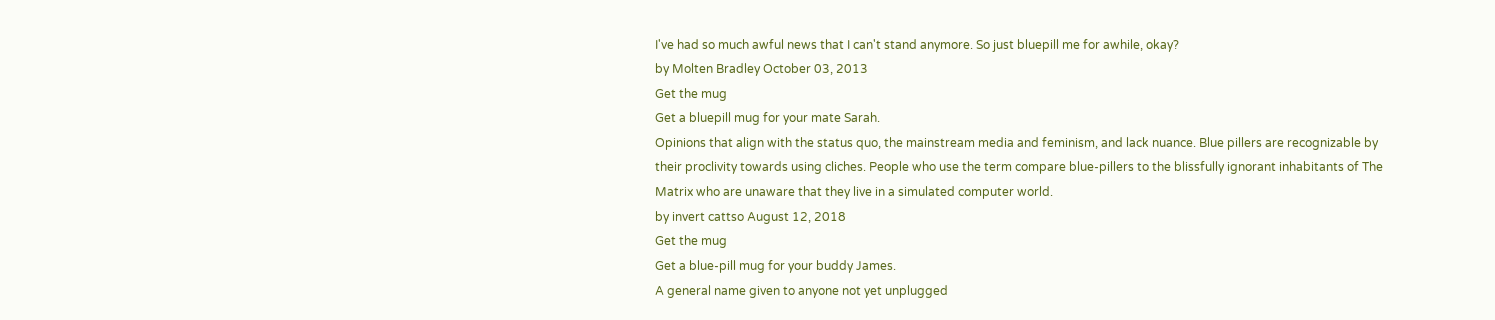I've had so much awful news that I can't stand anymore. So just bluepill me for awhile, okay?
by Molten Bradley October 03, 2013
Get the mug
Get a bluepill mug for your mate Sarah.
Opinions that align with the status quo, the mainstream media and feminism, and lack nuance. Blue pillers are recognizable by their proclivity towards using cliches. People who use the term compare blue-pillers to the blissfully ignorant inhabitants of The Matrix who are unaware that they live in a simulated computer world.
by invert cattso August 12, 2018
Get the mug
Get a blue-pill mug for your buddy James.
A general name given to anyone not yet unplugged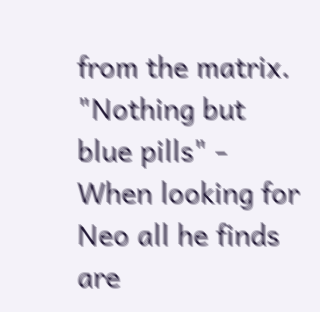from the matrix.
"Nothing but blue pills" - When looking for Neo all he finds are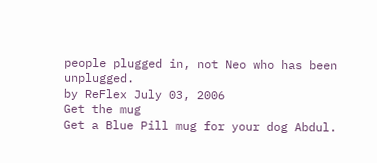people plugged in, not Neo who has been unplugged.
by ReFlex July 03, 2006
Get the mug
Get a Blue Pill mug for your dog Abdul.